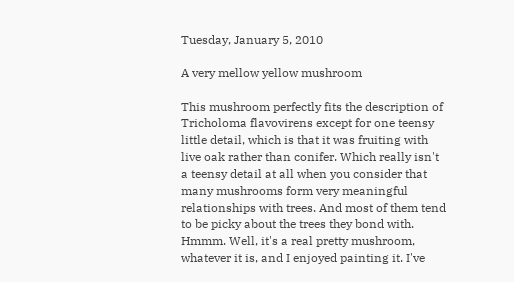Tuesday, January 5, 2010

A very mellow yellow mushroom

This mushroom perfectly fits the description of Tricholoma flavovirens except for one teensy little detail, which is that it was fruiting with live oak rather than conifer. Which really isn't a teensy detail at all when you consider that many mushrooms form very meaningful relationships with trees. And most of them tend to be picky about the trees they bond with. Hmmm. Well, it's a real pretty mushroom, whatever it is, and I enjoyed painting it. I've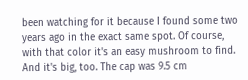been watching for it because I found some two years ago in the exact same spot. Of course, with that color it's an easy mushroom to find. And it's big, too. The cap was 9.5 cm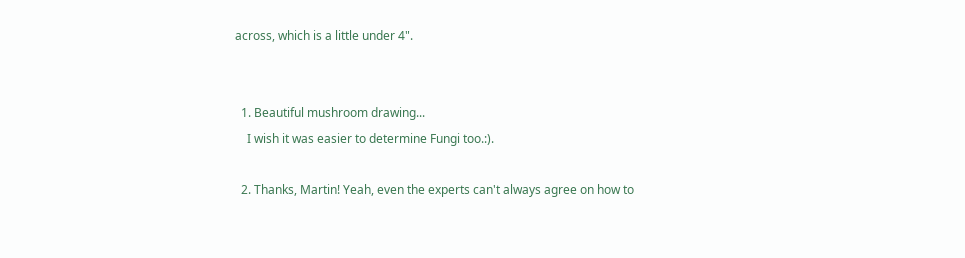across, which is a little under 4".


  1. Beautiful mushroom drawing...
    I wish it was easier to determine Fungi too.:).

  2. Thanks, Martin! Yeah, even the experts can't always agree on how to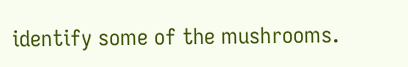identify some of the mushrooms.